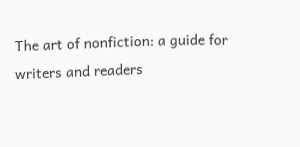The art of nonfiction: a guide for writers and readers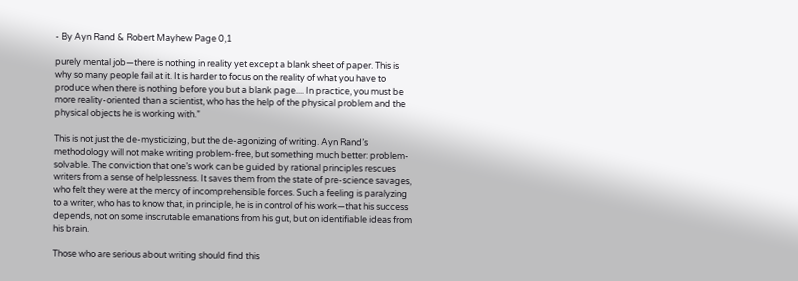- By Ayn Rand & Robert Mayhew Page 0,1

purely mental job—there is nothing in reality yet except a blank sheet of paper. This is why so many people fail at it. It is harder to focus on the reality of what you have to produce when there is nothing before you but a blank page.... In practice, you must be more reality-oriented than a scientist, who has the help of the physical problem and the physical objects he is working with.”

This is not just the de-mysticizing, but the de-agonizing of writing. Ayn Rand’s methodology will not make writing problem-free, but something much better: problem-solvable. The conviction that one’s work can be guided by rational principles rescues writers from a sense of helplessness. It saves them from the state of pre-science savages, who felt they were at the mercy of incomprehensible forces. Such a feeling is paralyzing to a writer, who has to know that, in principle, he is in control of his work—that his success depends, not on some inscrutable emanations from his gut, but on identifiable ideas from his brain.

Those who are serious about writing should find this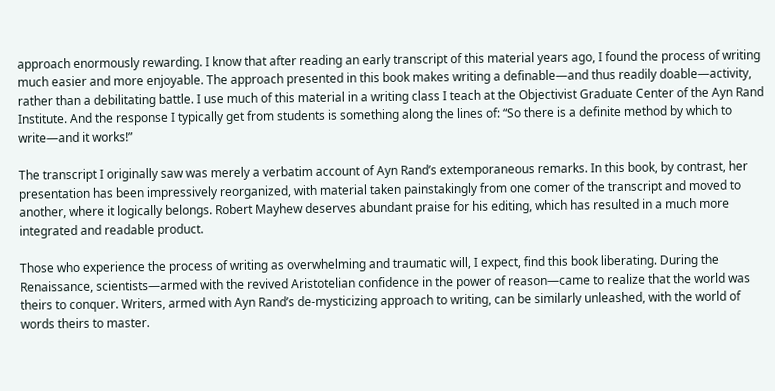approach enormously rewarding. I know that after reading an early transcript of this material years ago, I found the process of writing much easier and more enjoyable. The approach presented in this book makes writing a definable—and thus readily doable—activity, rather than a debilitating battle. I use much of this material in a writing class I teach at the Objectivist Graduate Center of the Ayn Rand Institute. And the response I typically get from students is something along the lines of: “So there is a definite method by which to write—and it works!”

The transcript I originally saw was merely a verbatim account of Ayn Rand’s extemporaneous remarks. In this book, by contrast, her presentation has been impressively reorganized, with material taken painstakingly from one comer of the transcript and moved to another, where it logically belongs. Robert Mayhew deserves abundant praise for his editing, which has resulted in a much more integrated and readable product.

Those who experience the process of writing as overwhelming and traumatic will, I expect, find this book liberating. During the Renaissance, scientists—armed with the revived Aristotelian confidence in the power of reason—came to realize that the world was theirs to conquer. Writers, armed with Ayn Rand’s de-mysticizing approach to writing, can be similarly unleashed, with the world of words theirs to master.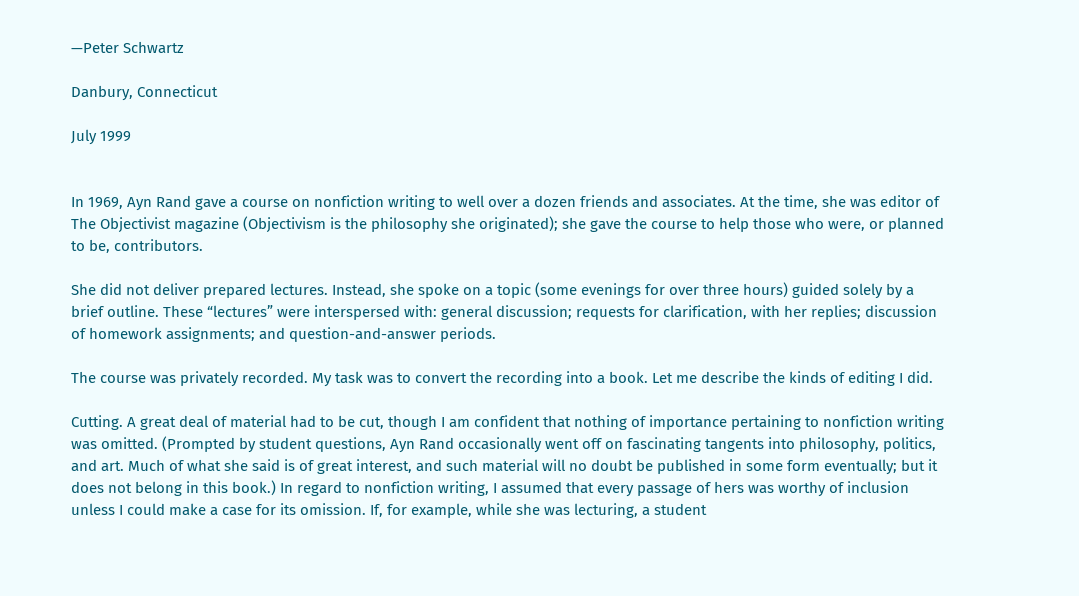—Peter Schwartz

Danbury, Connecticut

July 1999


In 1969, Ayn Rand gave a course on nonfiction writing to well over a dozen friends and associates. At the time, she was editor of The Objectivist magazine (Objectivism is the philosophy she originated); she gave the course to help those who were, or planned to be, contributors.

She did not deliver prepared lectures. Instead, she spoke on a topic (some evenings for over three hours) guided solely by a brief outline. These “lectures” were interspersed with: general discussion; requests for clarification, with her replies; discussion of homework assignments; and question-and-answer periods.

The course was privately recorded. My task was to convert the recording into a book. Let me describe the kinds of editing I did.

Cutting. A great deal of material had to be cut, though I am confident that nothing of importance pertaining to nonfiction writing was omitted. (Prompted by student questions, Ayn Rand occasionally went off on fascinating tangents into philosophy, politics, and art. Much of what she said is of great interest, and such material will no doubt be published in some form eventually; but it does not belong in this book.) In regard to nonfiction writing, I assumed that every passage of hers was worthy of inclusion unless I could make a case for its omission. If, for example, while she was lecturing, a student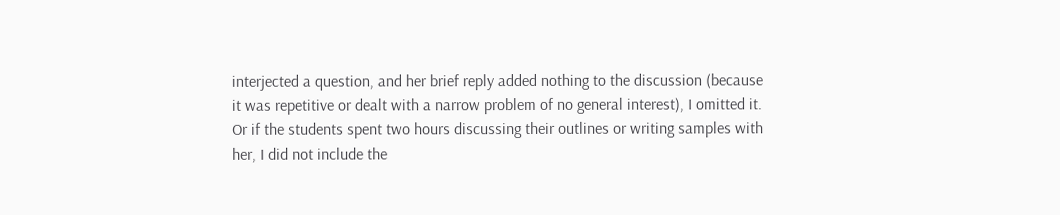interjected a question, and her brief reply added nothing to the discussion (because it was repetitive or dealt with a narrow problem of no general interest), I omitted it. Or if the students spent two hours discussing their outlines or writing samples with her, I did not include the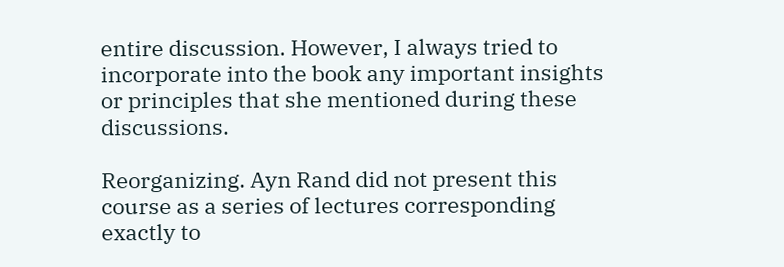entire discussion. However, I always tried to incorporate into the book any important insights or principles that she mentioned during these discussions.

Reorganizing. Ayn Rand did not present this course as a series of lectures corresponding exactly to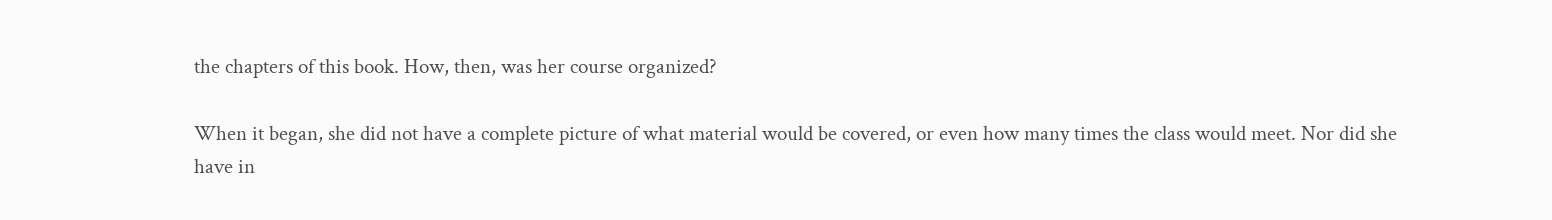the chapters of this book. How, then, was her course organized?

When it began, she did not have a complete picture of what material would be covered, or even how many times the class would meet. Nor did she have in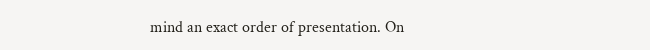mind an exact order of presentation. On